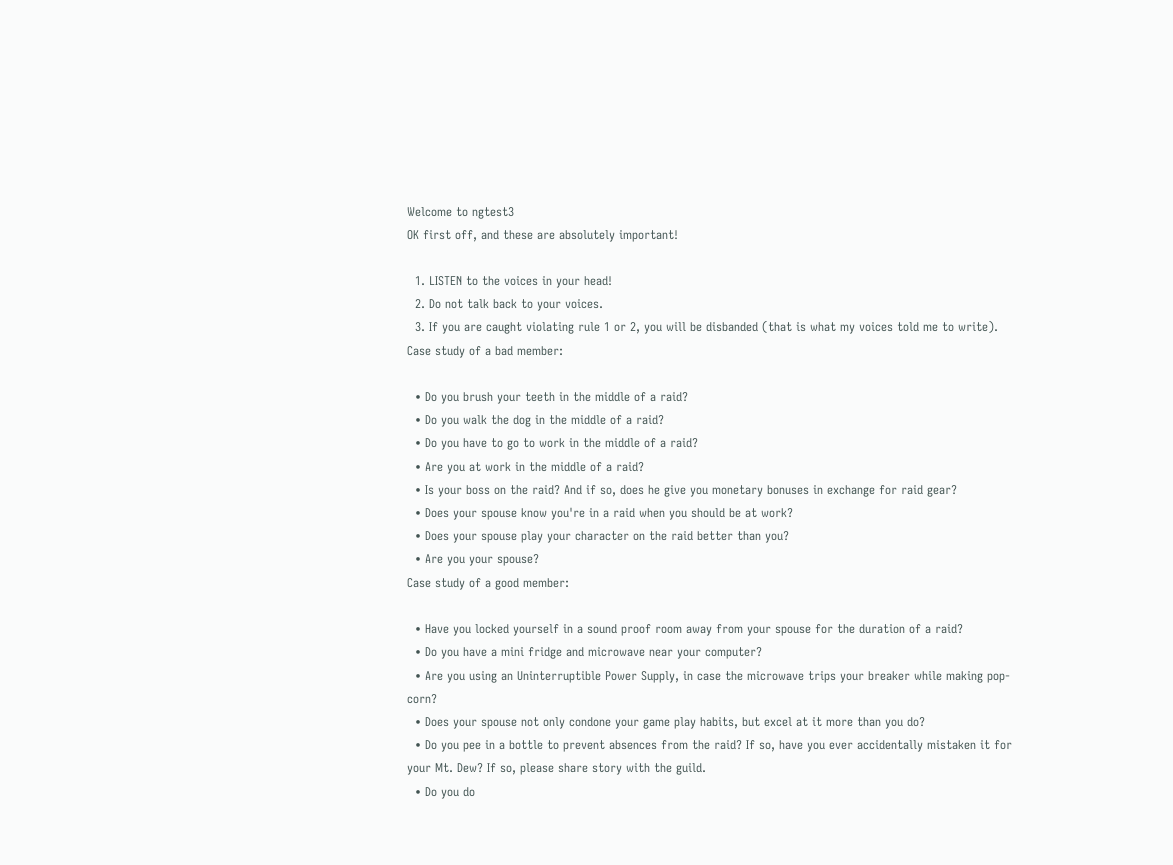Welcome to ngtest3
OK first off, and these are absolutely important!

  1. LISTEN to the voices in your head!
  2. Do not talk back to your voices.
  3. If you are caught violating rule 1 or 2, you will be disbanded (that is what my voices told me to write).
Case study of a bad member:

  • Do you brush your teeth in the middle of a raid?
  • Do you walk the dog in the middle of a raid?
  • Do you have to go to work in the middle of a raid?
  • Are you at work in the middle of a raid?
  • Is your boss on the raid? And if so, does he give you monetary bonuses in exchange for raid gear?
  • Does your spouse know you're in a raid when you should be at work?
  • Does your spouse play your character on the raid better than you?
  • Are you your spouse?
Case study of a good member:

  • Have you locked yourself in a sound proof room away from your spouse for the duration of a raid?
  • Do you have a mini fridge and microwave near your computer?
  • Are you using an Uninterruptible Power Supply, in case the microwave trips your breaker while making pop-corn?
  • Does your spouse not only condone your game play habits, but excel at it more than you do?
  • Do you pee in a bottle to prevent absences from the raid? If so, have you ever accidentally mistaken it for your Mt. Dew? If so, please share story with the guild.
  • Do you do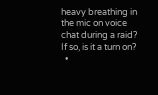heavy breathing in the mic on voice chat during a raid? If so, is it a turn on?
  •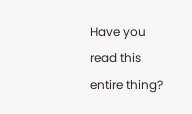Have you read this entire thing?